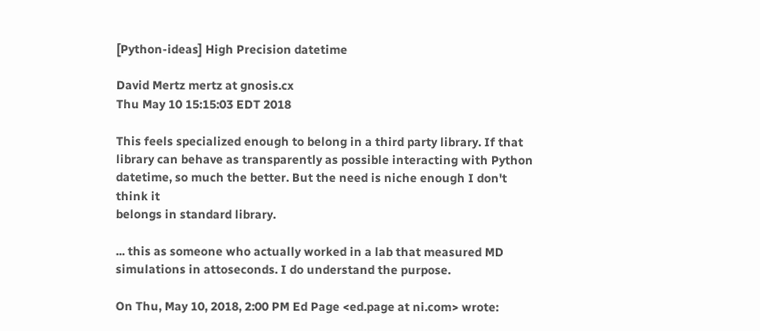[Python-ideas] High Precision datetime

David Mertz mertz at gnosis.cx
Thu May 10 15:15:03 EDT 2018

This feels specialized enough to belong in a third party library. If that
library can behave as transparently as possible interacting with Python
datetime, so much the better. But the need is niche enough I don't think it
belongs in standard library.

... this as someone who actually worked in a lab that measured MD
simulations in attoseconds. I do understand the purpose.

On Thu, May 10, 2018, 2:00 PM Ed Page <ed.page at ni.com> wrote: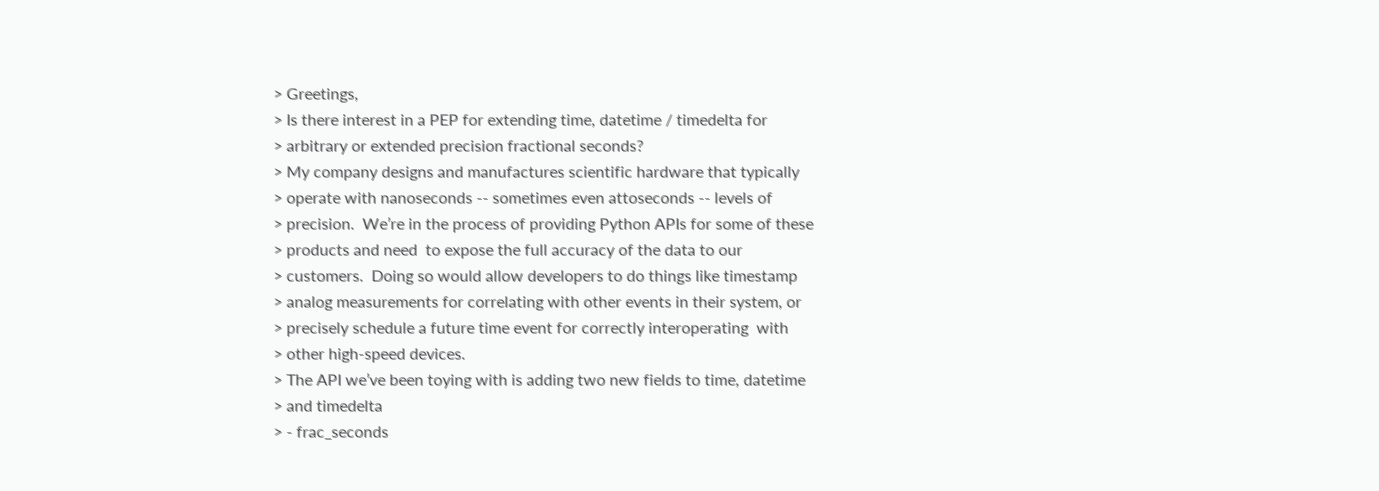> Greetings,
> Is there interest in a PEP for extending time, datetime / timedelta for
> arbitrary or extended precision fractional seconds?
> My company designs and manufactures scientific hardware that typically
> operate with nanoseconds -- sometimes even attoseconds -- levels of
> precision.  We’re in the process of providing Python APIs for some of these
> products and need  to expose the full accuracy of the data to our
> customers.  Doing so would allow developers to do things like timestamp
> analog measurements for correlating with other events in their system, or
> precisely schedule a future time event for correctly interoperating  with
> other high-speed devices.
> The API we’ve been toying with is adding two new fields to time, datetime
> and timedelta
> - frac_seconds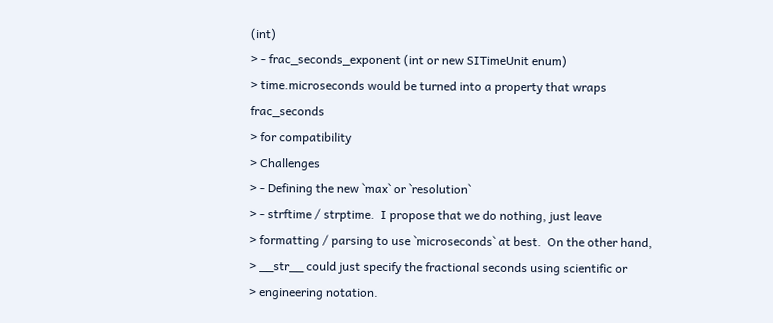(int)
> - frac_seconds_exponent (int or new SITimeUnit enum)
> time.microseconds would be turned into a property that wraps frac_seconds
> for compatibility
> Challenges
> - Defining the new `max` or `resolution`
> - strftime / strptime.  I propose that we do nothing, just leave
> formatting / parsing to use `microseconds` at best.  On the other hand,
> __str__ could just specify the fractional seconds using scientific or
> engineering notation.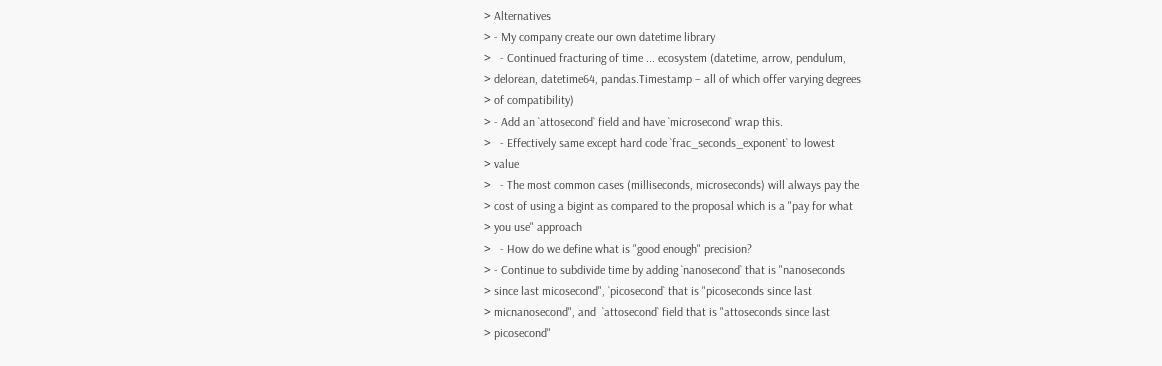> Alternatives
> - My company create our own datetime library
>   - Continued fracturing of time ... ecosystem (datetime, arrow, pendulum,
> delorean, datetime64, pandas.Timestamp – all of which offer varying degrees
> of compatibility)
> - Add an `attosecond` field and have `microsecond` wrap this.
>   - Effectively same except hard code `frac_seconds_exponent` to lowest
> value
>   - The most common cases (milliseconds, microseconds) will always pay the
> cost of using a bigint as compared to the proposal which is a "pay for what
> you use" approach
>   - How do we define what is "good enough" precision?
> - Continue to subdivide time by adding `nanosecond` that is "nanoseconds
> since last micosecond", `picosecond` that is "picoseconds since last
> micnanosecond", and  `attosecond` field that is "attoseconds since last
> picosecond"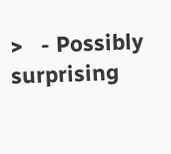>   - Possibly surprising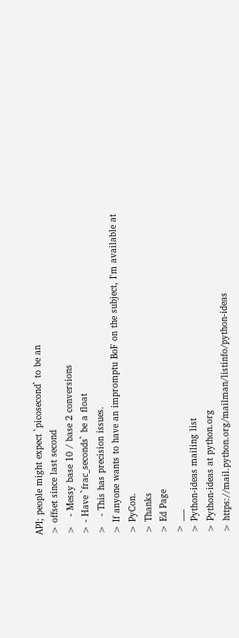API; people might expect `picosecond` to be an
> offset since last second
>   - Messy base 10 / base 2 conversions
> - Have `frac_seconds` be a float
>   - This has precision issues.
> If anyone wants to have an impromptu BoF on the subject, I'm available at
> PyCon.
> Thanks
> Ed Page
> ___
> Python-ideas mailing list
> Python-ideas at python.org
> https://mail.python.org/mailman/listinfo/python-ideas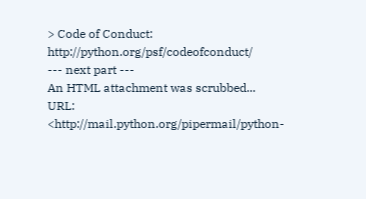> Code of Conduct: http://python.org/psf/codeofconduct/
--- next part ---
An HTML attachment was scrubbed...
URL: <http://mail.python.org/pipermail/python-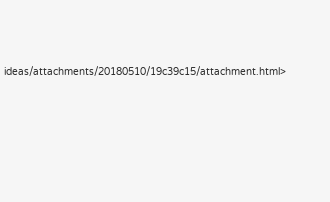ideas/attachments/20180510/19c39c15/attachment.html>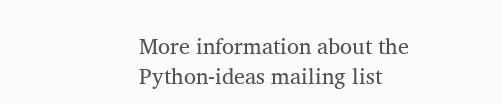More information about the Python-ideas mailing list